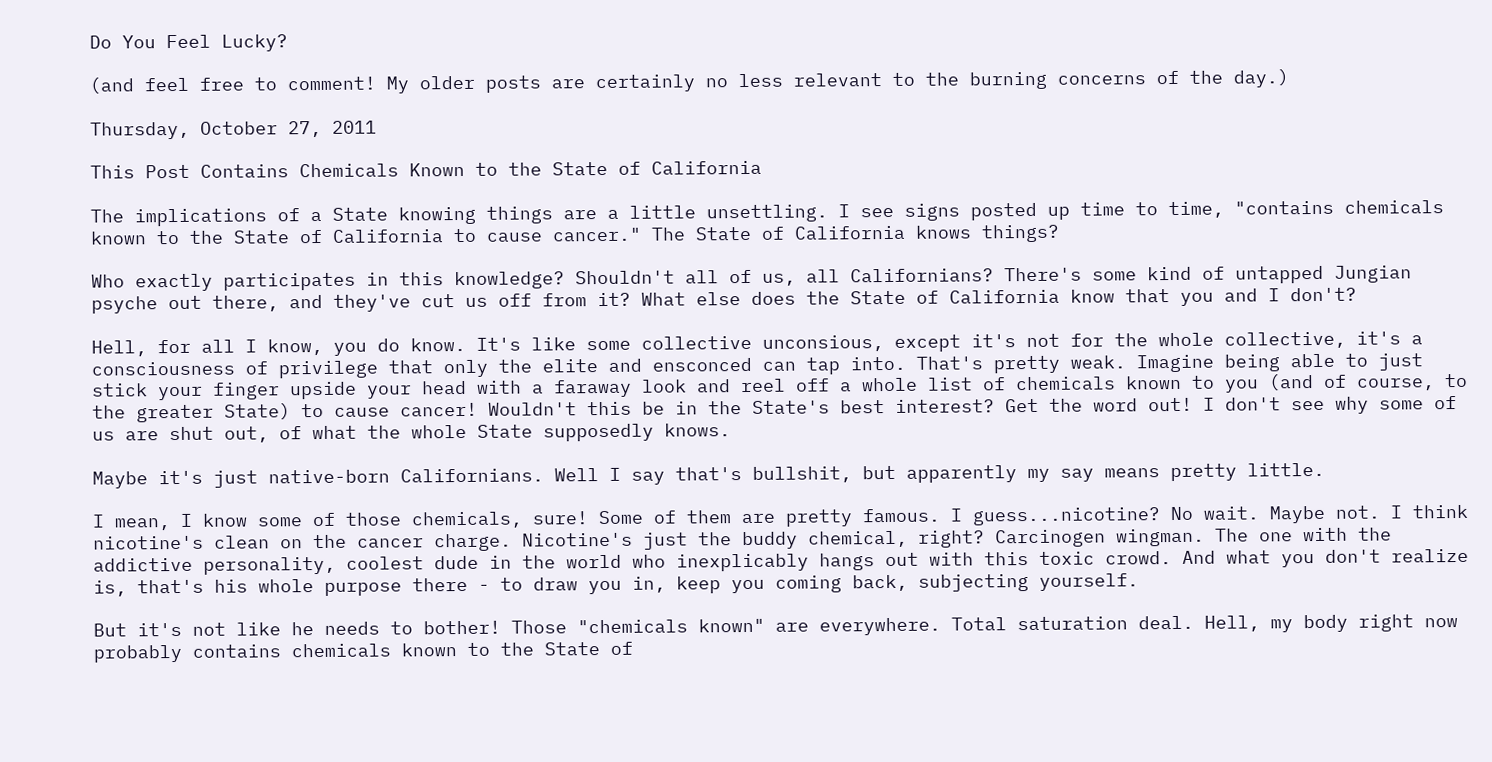Do You Feel Lucky?

(and feel free to comment! My older posts are certainly no less relevant to the burning concerns of the day.)

Thursday, October 27, 2011

This Post Contains Chemicals Known to the State of California

The implications of a State knowing things are a little unsettling. I see signs posted up time to time, "contains chemicals known to the State of California to cause cancer." The State of California knows things?

Who exactly participates in this knowledge? Shouldn't all of us, all Californians? There's some kind of untapped Jungian psyche out there, and they've cut us off from it? What else does the State of California know that you and I don't?

Hell, for all I know, you do know. It's like some collective unconsious, except it's not for the whole collective, it's a consciousness of privilege that only the elite and ensconced can tap into. That's pretty weak. Imagine being able to just stick your finger upside your head with a faraway look and reel off a whole list of chemicals known to you (and of course, to the greater State) to cause cancer! Wouldn't this be in the State's best interest? Get the word out! I don't see why some of us are shut out, of what the whole State supposedly knows.

Maybe it's just native-born Californians. Well I say that's bullshit, but apparently my say means pretty little.

I mean, I know some of those chemicals, sure! Some of them are pretty famous. I guess...nicotine? No wait. Maybe not. I think nicotine's clean on the cancer charge. Nicotine's just the buddy chemical, right? Carcinogen wingman. The one with the addictive personality, coolest dude in the world who inexplicably hangs out with this toxic crowd. And what you don't realize is, that's his whole purpose there - to draw you in, keep you coming back, subjecting yourself.

But it's not like he needs to bother! Those "chemicals known" are everywhere. Total saturation deal. Hell, my body right now probably contains chemicals known to the State of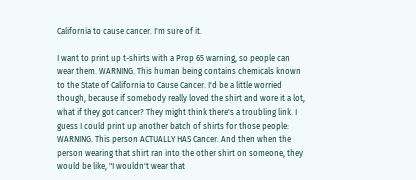California to cause cancer. I'm sure of it.

I want to print up t-shirts with a Prop 65 warning, so people can wear them. WARNING. This human being contains chemicals known to the State of California to Cause Cancer. I'd be a little worried though, because if somebody really loved the shirt and wore it a lot, what if they got cancer? They might think there's a troubling link. I guess I could print up another batch of shirts for those people: WARNING. This person ACTUALLY HAS Cancer. And then when the person wearing that shirt ran into the other shirt on someone, they would be like, "I wouldn't wear that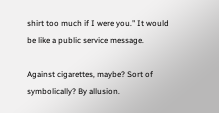shirt too much if I were you." It would be like a public service message.

Against cigarettes, maybe? Sort of symbolically? By allusion.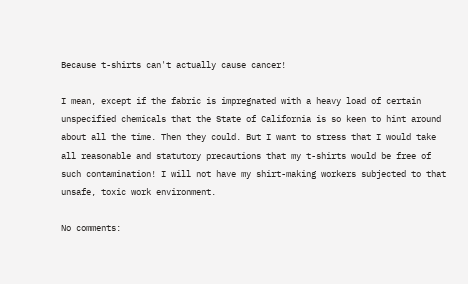Because t-shirts can't actually cause cancer!

I mean, except if the fabric is impregnated with a heavy load of certain unspecified chemicals that the State of California is so keen to hint around about all the time. Then they could. But I want to stress that I would take all reasonable and statutory precautions that my t-shirts would be free of such contamination! I will not have my shirt-making workers subjected to that unsafe, toxic work environment.

No comments: